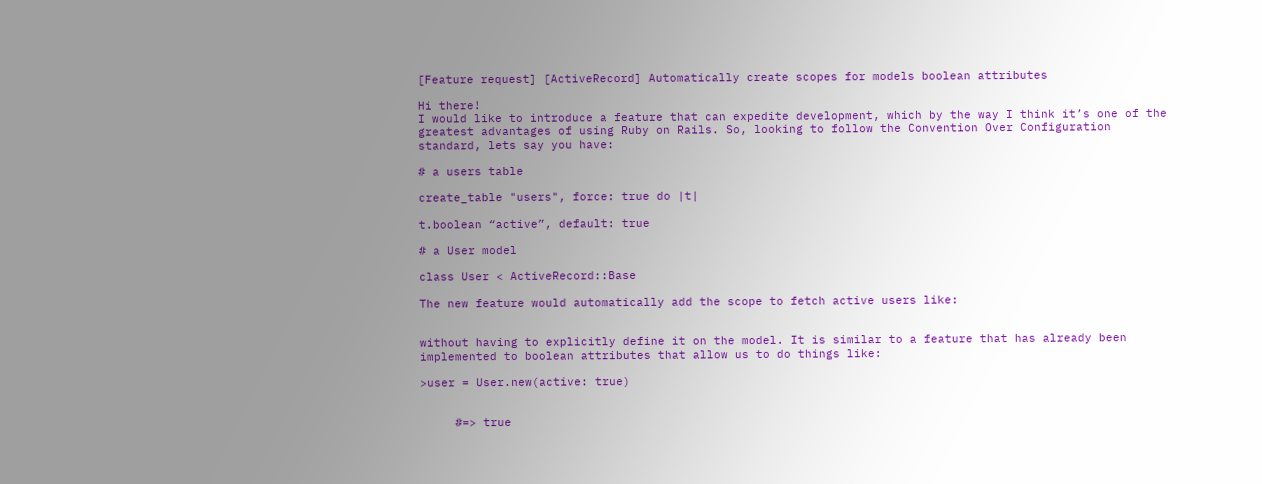[Feature request] [ActiveRecord] Automatically create scopes for models boolean attributes

Hi there!
I would like to introduce a feature that can expedite development, which by the way I think it’s one of the greatest advantages of using Ruby on Rails. So, looking to follow the Convention Over Configuration standard, lets say you have:

# a users table

create_table "users", force: true do |t|

t.boolean “active”, default: true

# a User model

class User < ActiveRecord::Base

The new feature would automatically add the scope to fetch active users like:


without having to explicitly define it on the model. It is similar to a feature that has already been implemented to boolean attributes that allow us to do things like:

>user = User.new(active: true)


     #=> true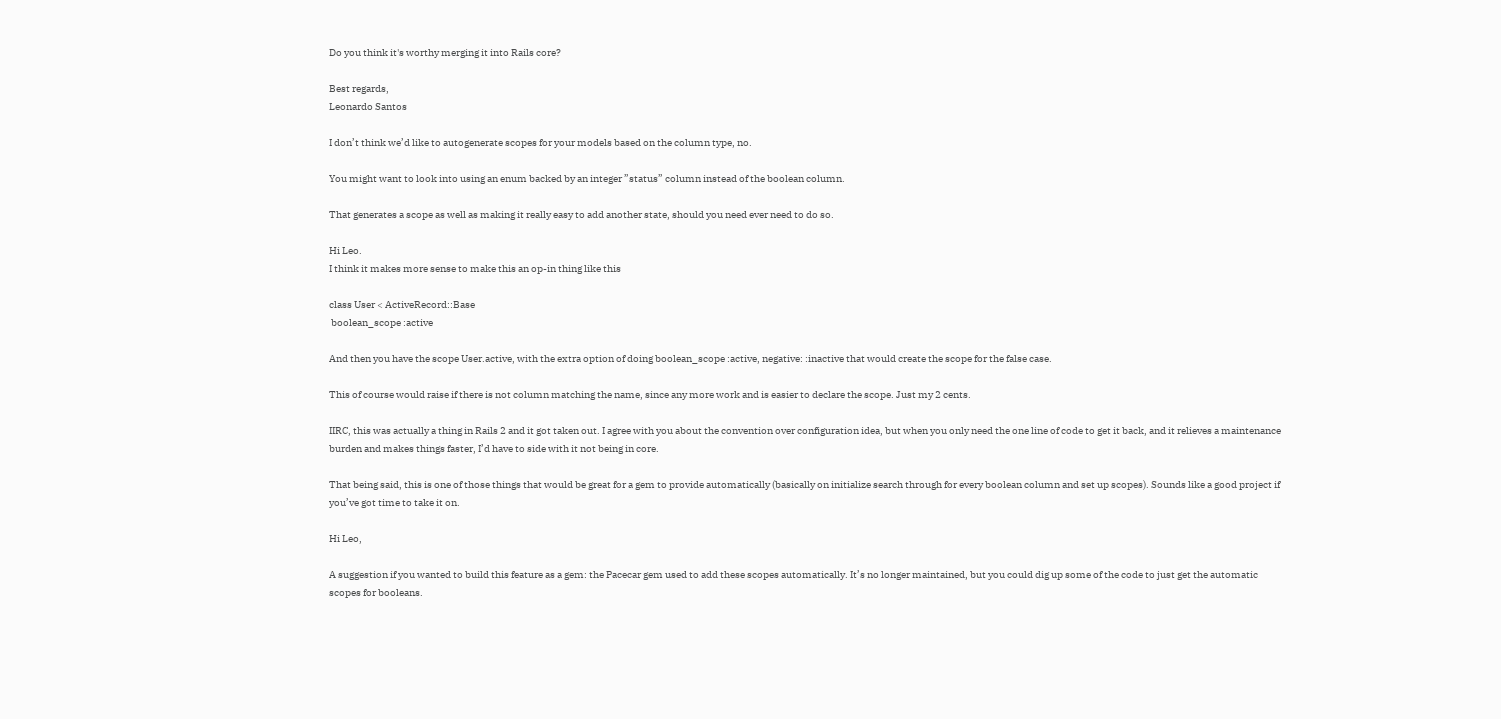Do you think it's worthy merging it into Rails core?

Best regards,
Leonardo Santos

I don’t think we’d like to autogenerate scopes for your models based on the column type, no.

You might want to look into using an enum backed by an integer ”status” column instead of the boolean column.

That generates a scope as well as making it really easy to add another state, should you need ever need to do so.

Hi Leo.
I think it makes more sense to make this an op-in thing like this

class User < ActiveRecord::Base
 boolean_scope :active

And then you have the scope User.active, with the extra option of doing boolean_scope :active, negative: :inactive that would create the scope for the false case.

This of course would raise if there is not column matching the name, since any more work and is easier to declare the scope. Just my 2 cents.

IIRC, this was actually a thing in Rails 2 and it got taken out. I agree with you about the convention over configuration idea, but when you only need the one line of code to get it back, and it relieves a maintenance burden and makes things faster, I’d have to side with it not being in core.

That being said, this is one of those things that would be great for a gem to provide automatically (basically on initialize search through for every boolean column and set up scopes). Sounds like a good project if you’ve got time to take it on.

Hi Leo,

A suggestion if you wanted to build this feature as a gem: the Pacecar gem used to add these scopes automatically. It’s no longer maintained, but you could dig up some of the code to just get the automatic scopes for booleans.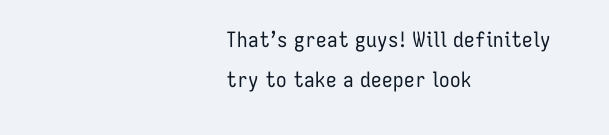That’s great guys! Will definitely try to take a deeper look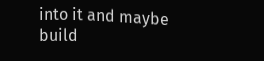into it and maybe build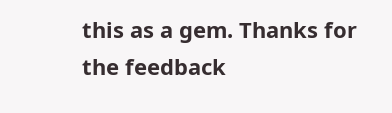this as a gem. Thanks for the feedback